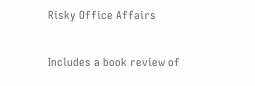Risky Office Affairs

Includes a book review of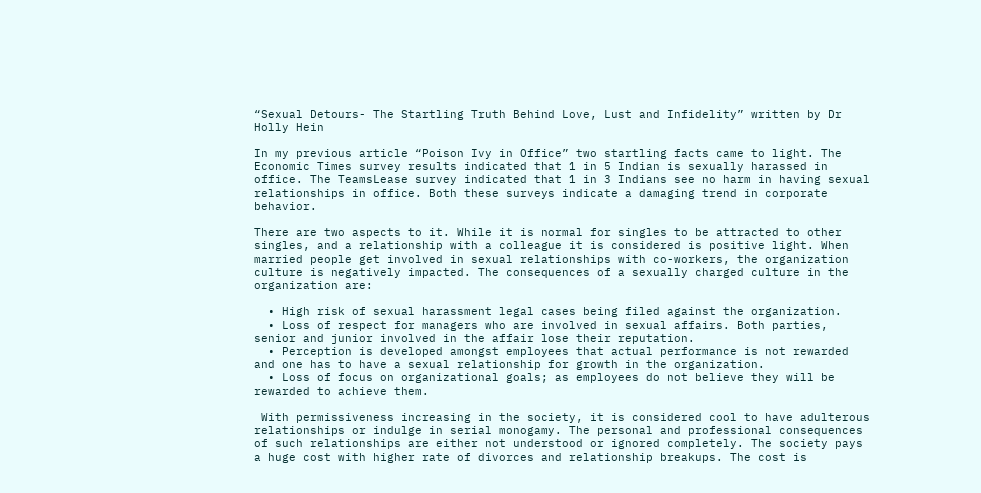“Sexual Detours- The Startling Truth Behind Love, Lust and Infidelity” written by Dr Holly Hein

In my previous article “Poison Ivy in Office” two startling facts came to light. The Economic Times survey results indicated that 1 in 5 Indian is sexually harassed in office. The TeamsLease survey indicated that 1 in 3 Indians see no harm in having sexual relationships in office. Both these surveys indicate a damaging trend in corporate behavior.

There are two aspects to it. While it is normal for singles to be attracted to other singles, and a relationship with a colleague it is considered is positive light. When married people get involved in sexual relationships with co-workers, the organization culture is negatively impacted. The consequences of a sexually charged culture in the organization are:

  • High risk of sexual harassment legal cases being filed against the organization.
  • Loss of respect for managers who are involved in sexual affairs. Both parties, senior and junior involved in the affair lose their reputation.
  • Perception is developed amongst employees that actual performance is not rewarded and one has to have a sexual relationship for growth in the organization.
  • Loss of focus on organizational goals; as employees do not believe they will be rewarded to achieve them.

 With permissiveness increasing in the society, it is considered cool to have adulterous relationships or indulge in serial monogamy. The personal and professional consequences of such relationships are either not understood or ignored completely. The society pays a huge cost with higher rate of divorces and relationship breakups. The cost is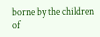borne by the children of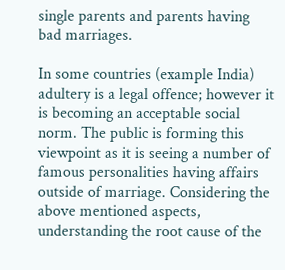single parents and parents having bad marriages.

In some countries (example India) adultery is a legal offence; however it is becoming an acceptable social norm. The public is forming this viewpoint as it is seeing a number of famous personalities having affairs outside of marriage. Considering the above mentioned aspects, understanding the root cause of the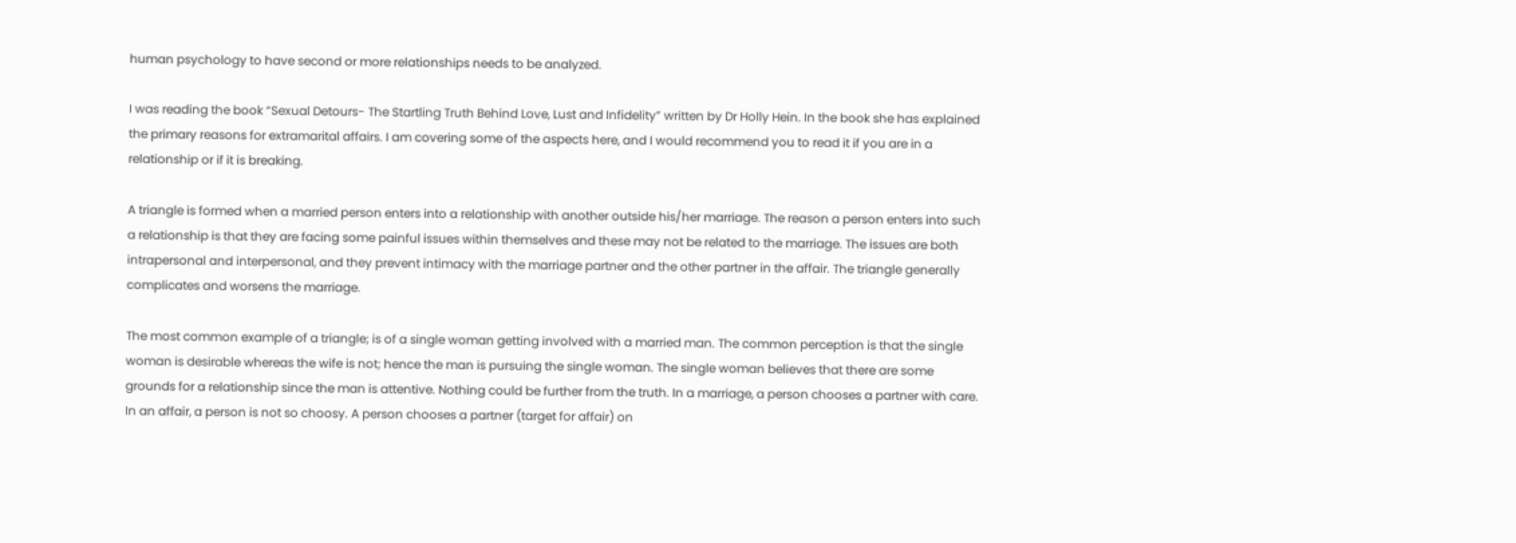human psychology to have second or more relationships needs to be analyzed.

I was reading the book “Sexual Detours- The Startling Truth Behind Love, Lust and Infidelity” written by Dr Holly Hein. In the book she has explained the primary reasons for extramarital affairs. I am covering some of the aspects here, and I would recommend you to read it if you are in a relationship or if it is breaking.

A triangle is formed when a married person enters into a relationship with another outside his/her marriage. The reason a person enters into such a relationship is that they are facing some painful issues within themselves and these may not be related to the marriage. The issues are both intrapersonal and interpersonal, and they prevent intimacy with the marriage partner and the other partner in the affair. The triangle generally complicates and worsens the marriage.

The most common example of a triangle; is of a single woman getting involved with a married man. The common perception is that the single woman is desirable whereas the wife is not; hence the man is pursuing the single woman. The single woman believes that there are some grounds for a relationship since the man is attentive. Nothing could be further from the truth. In a marriage, a person chooses a partner with care. In an affair, a person is not so choosy. A person chooses a partner (target for affair) on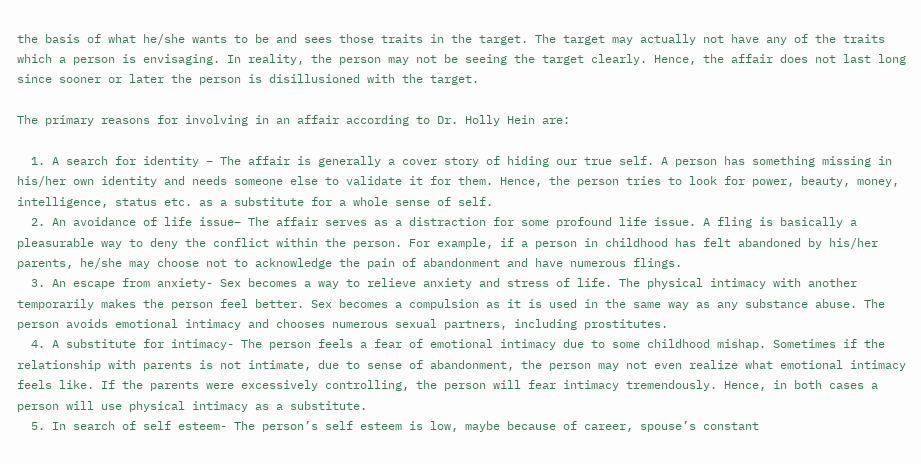the basis of what he/she wants to be and sees those traits in the target. The target may actually not have any of the traits which a person is envisaging. In reality, the person may not be seeing the target clearly. Hence, the affair does not last long since sooner or later the person is disillusioned with the target.

The primary reasons for involving in an affair according to Dr. Holly Hein are:

  1. A search for identity – The affair is generally a cover story of hiding our true self. A person has something missing in his/her own identity and needs someone else to validate it for them. Hence, the person tries to look for power, beauty, money, intelligence, status etc. as a substitute for a whole sense of self.
  2. An avoidance of life issue– The affair serves as a distraction for some profound life issue. A fling is basically a pleasurable way to deny the conflict within the person. For example, if a person in childhood has felt abandoned by his/her parents, he/she may choose not to acknowledge the pain of abandonment and have numerous flings.
  3. An escape from anxiety- Sex becomes a way to relieve anxiety and stress of life. The physical intimacy with another temporarily makes the person feel better. Sex becomes a compulsion as it is used in the same way as any substance abuse. The person avoids emotional intimacy and chooses numerous sexual partners, including prostitutes.
  4. A substitute for intimacy- The person feels a fear of emotional intimacy due to some childhood mishap. Sometimes if the relationship with parents is not intimate, due to sense of abandonment, the person may not even realize what emotional intimacy feels like. If the parents were excessively controlling, the person will fear intimacy tremendously. Hence, in both cases a person will use physical intimacy as a substitute.
  5. In search of self esteem- The person’s self esteem is low, maybe because of career, spouse’s constant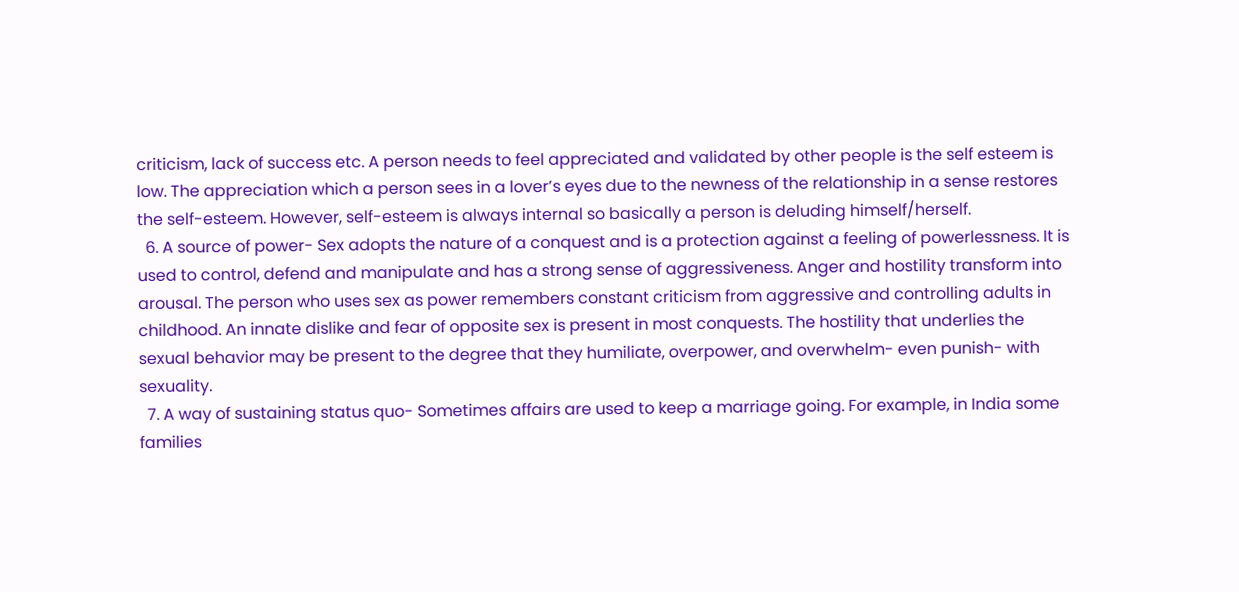criticism, lack of success etc. A person needs to feel appreciated and validated by other people is the self esteem is low. The appreciation which a person sees in a lover’s eyes due to the newness of the relationship in a sense restores the self-esteem. However, self-esteem is always internal so basically a person is deluding himself/herself.
  6. A source of power- Sex adopts the nature of a conquest and is a protection against a feeling of powerlessness. It is used to control, defend and manipulate and has a strong sense of aggressiveness. Anger and hostility transform into arousal. The person who uses sex as power remembers constant criticism from aggressive and controlling adults in childhood. An innate dislike and fear of opposite sex is present in most conquests. The hostility that underlies the sexual behavior may be present to the degree that they humiliate, overpower, and overwhelm- even punish- with sexuality.
  7. A way of sustaining status quo- Sometimes affairs are used to keep a marriage going. For example, in India some families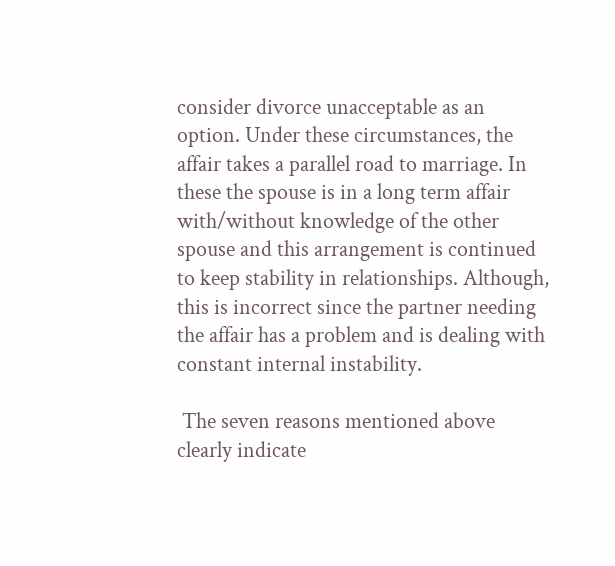consider divorce unacceptable as an option. Under these circumstances, the affair takes a parallel road to marriage. In these the spouse is in a long term affair with/without knowledge of the other spouse and this arrangement is continued to keep stability in relationships. Although, this is incorrect since the partner needing the affair has a problem and is dealing with constant internal instability.

 The seven reasons mentioned above clearly indicate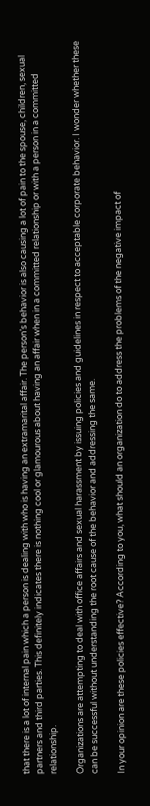that there is a lot of internal pain which a person is dealing with who is having an extramarital affair. The person’s behavior is also causing a lot of pain to the spouse, children, sexual partners and third parties. This definitely indicates there is nothing cool or glamourous about having an affair when in a committed relationship or with a person in a committed relationship.

Organizations are attempting to deal with office affairs and sexual harassment by issuing policies and guidelines in respect to acceptable corporate behavior. I wonder whether these can be successful without understanding the root cause of the behavior and addressing the same.

In your opinion are these policies effective? According to you, what should an organization do to address the problems of the negative impact of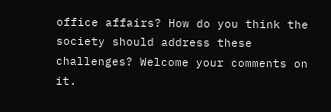office affairs? How do you think the society should address these challenges? Welcome your comments on it.